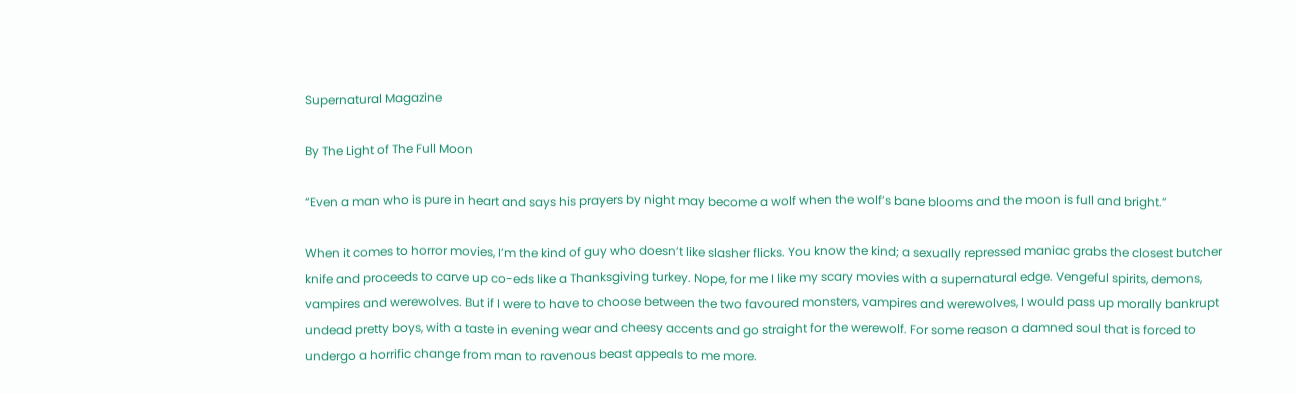Supernatural Magazine

By The Light of The Full Moon

“Even a man who is pure in heart and says his prayers by night may become a wolf when the wolf’s bane blooms and the moon is full and bright.”

When it comes to horror movies, I’m the kind of guy who doesn’t like slasher flicks. You know the kind; a sexually repressed maniac grabs the closest butcher knife and proceeds to carve up co-eds like a Thanksgiving turkey. Nope, for me I like my scary movies with a supernatural edge. Vengeful spirits, demons, vampires and werewolves. But if I were to have to choose between the two favoured monsters, vampires and werewolves, I would pass up morally bankrupt undead pretty boys, with a taste in evening wear and cheesy accents and go straight for the werewolf. For some reason a damned soul that is forced to undergo a horrific change from man to ravenous beast appeals to me more.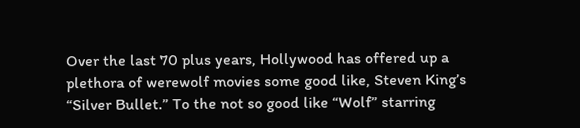Over the last 70 plus years, Hollywood has offered up a plethora of werewolf movies some good like, Steven King’s “Silver Bullet.” To the not so good like “Wolf” starring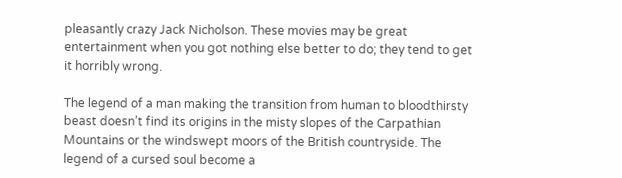pleasantly crazy Jack Nicholson. These movies may be great entertainment when you got nothing else better to do; they tend to get it horribly wrong.

The legend of a man making the transition from human to bloodthirsty beast doesn’t find its origins in the misty slopes of the Carpathian Mountains or the windswept moors of the British countryside. The legend of a cursed soul become a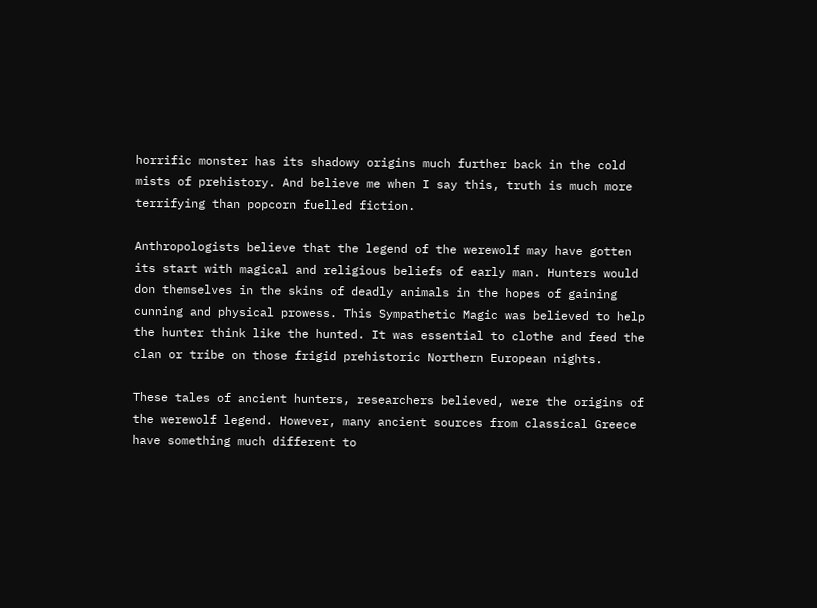horrific monster has its shadowy origins much further back in the cold mists of prehistory. And believe me when I say this, truth is much more terrifying than popcorn fuelled fiction.

Anthropologists believe that the legend of the werewolf may have gotten its start with magical and religious beliefs of early man. Hunters would don themselves in the skins of deadly animals in the hopes of gaining cunning and physical prowess. This Sympathetic Magic was believed to help the hunter think like the hunted. It was essential to clothe and feed the clan or tribe on those frigid prehistoric Northern European nights.

These tales of ancient hunters, researchers believed, were the origins of the werewolf legend. However, many ancient sources from classical Greece have something much different to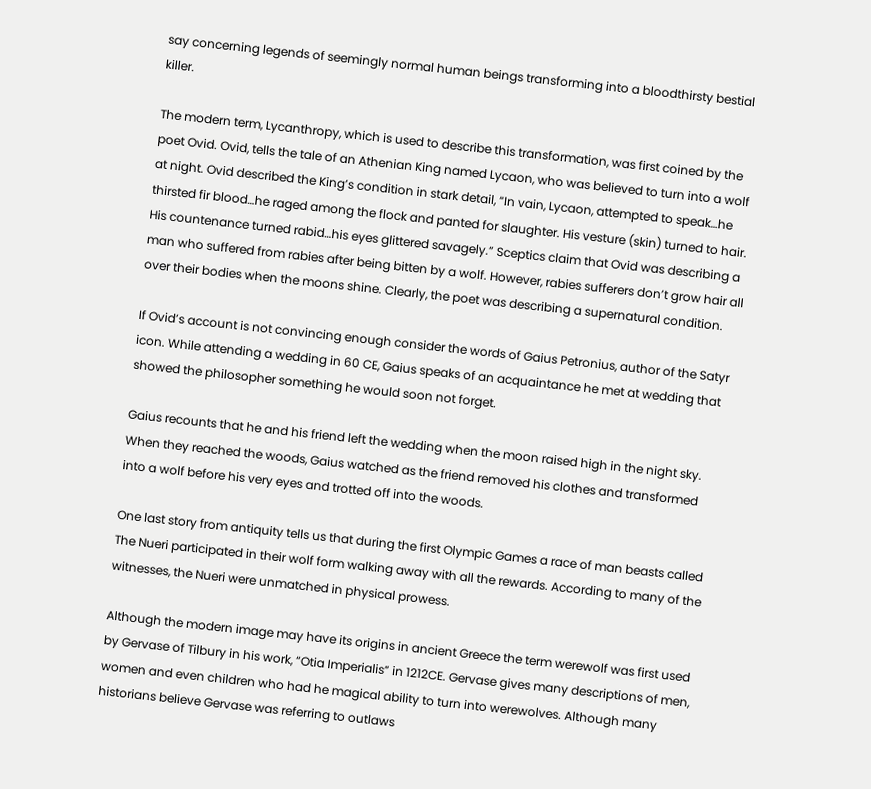say concerning legends of seemingly normal human beings transforming into a bloodthirsty bestial killer.

The modern term, Lycanthropy, which is used to describe this transformation, was first coined by the poet Ovid. Ovid, tells the tale of an Athenian King named Lycaon, who was believed to turn into a wolf at night. Ovid described the King’s condition in stark detail, “In vain, Lycaon, attempted to speak…he thirsted fir blood…he raged among the flock and panted for slaughter. His vesture (skin) turned to hair. His countenance turned rabid…his eyes glittered savagely.” Sceptics claim that Ovid was describing a man who suffered from rabies after being bitten by a wolf. However, rabies sufferers don’t grow hair all over their bodies when the moons shine. Clearly, the poet was describing a supernatural condition.

If Ovid’s account is not convincing enough consider the words of Gaius Petronius, author of the Satyr icon. While attending a wedding in 60 CE, Gaius speaks of an acquaintance he met at wedding that showed the philosopher something he would soon not forget.

Gaius recounts that he and his friend left the wedding when the moon raised high in the night sky. When they reached the woods, Gaius watched as the friend removed his clothes and transformed into a wolf before his very eyes and trotted off into the woods.

One last story from antiquity tells us that during the first Olympic Games a race of man beasts called The Nueri participated in their wolf form walking away with all the rewards. According to many of the witnesses, the Nueri were unmatched in physical prowess.

Although the modern image may have its origins in ancient Greece the term werewolf was first used by Gervase of Tilbury in his work, “Otia Imperialis” in 1212CE. Gervase gives many descriptions of men, women and even children who had he magical ability to turn into werewolves. Although many historians believe Gervase was referring to outlaws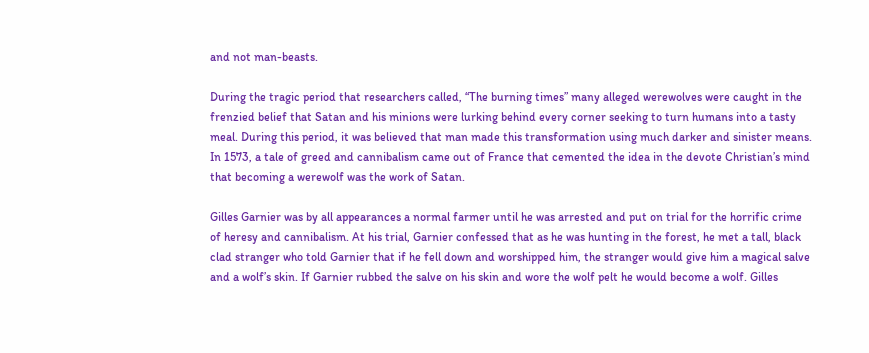and not man-beasts.

During the tragic period that researchers called, “The burning times” many alleged werewolves were caught in the frenzied belief that Satan and his minions were lurking behind every corner seeking to turn humans into a tasty meal. During this period, it was believed that man made this transformation using much darker and sinister means. In 1573, a tale of greed and cannibalism came out of France that cemented the idea in the devote Christian’s mind that becoming a werewolf was the work of Satan.

Gilles Garnier was by all appearances a normal farmer until he was arrested and put on trial for the horrific crime of heresy and cannibalism. At his trial, Garnier confessed that as he was hunting in the forest, he met a tall, black clad stranger who told Garnier that if he fell down and worshipped him, the stranger would give him a magical salve and a wolf’s skin. If Garnier rubbed the salve on his skin and wore the wolf pelt he would become a wolf. Gilles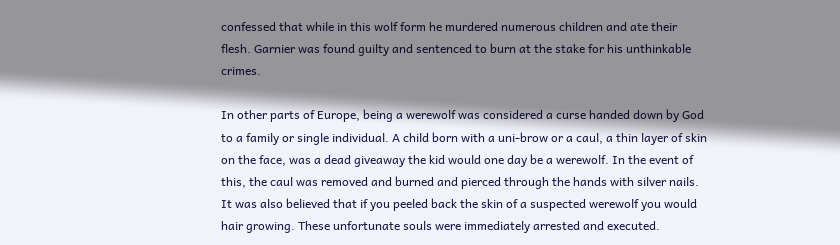confessed that while in this wolf form he murdered numerous children and ate their flesh. Garnier was found guilty and sentenced to burn at the stake for his unthinkable crimes.

In other parts of Europe, being a werewolf was considered a curse handed down by God to a family or single individual. A child born with a uni-brow or a caul, a thin layer of skin on the face, was a dead giveaway the kid would one day be a werewolf. In the event of this, the caul was removed and burned and pierced through the hands with silver nails. It was also believed that if you peeled back the skin of a suspected werewolf you would hair growing. These unfortunate souls were immediately arrested and executed.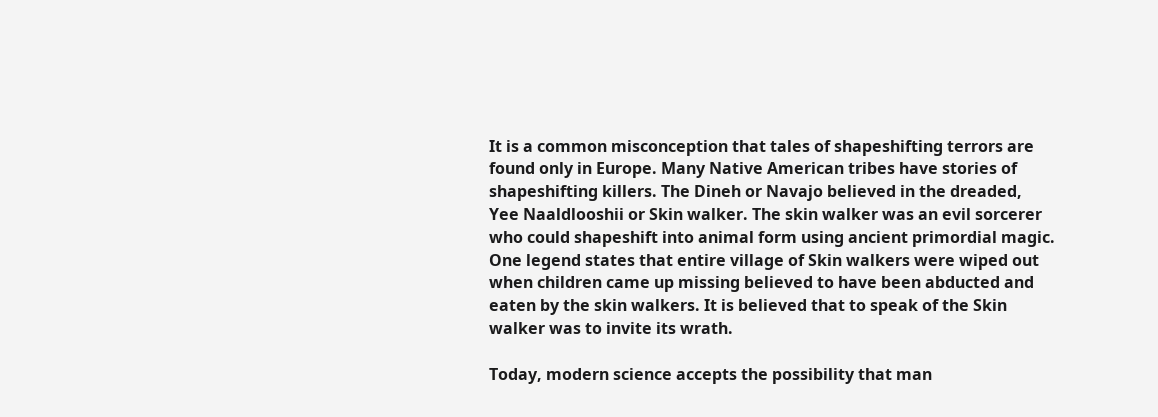It is a common misconception that tales of shapeshifting terrors are found only in Europe. Many Native American tribes have stories of shapeshifting killers. The Dineh or Navajo believed in the dreaded, Yee Naaldlooshii or Skin walker. The skin walker was an evil sorcerer who could shapeshift into animal form using ancient primordial magic. One legend states that entire village of Skin walkers were wiped out when children came up missing believed to have been abducted and eaten by the skin walkers. It is believed that to speak of the Skin walker was to invite its wrath.

Today, modern science accepts the possibility that man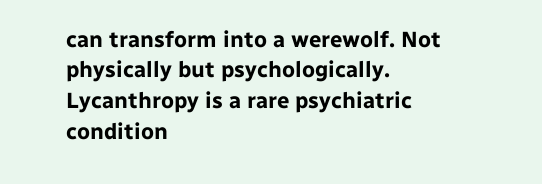can transform into a werewolf. Not physically but psychologically. Lycanthropy is a rare psychiatric condition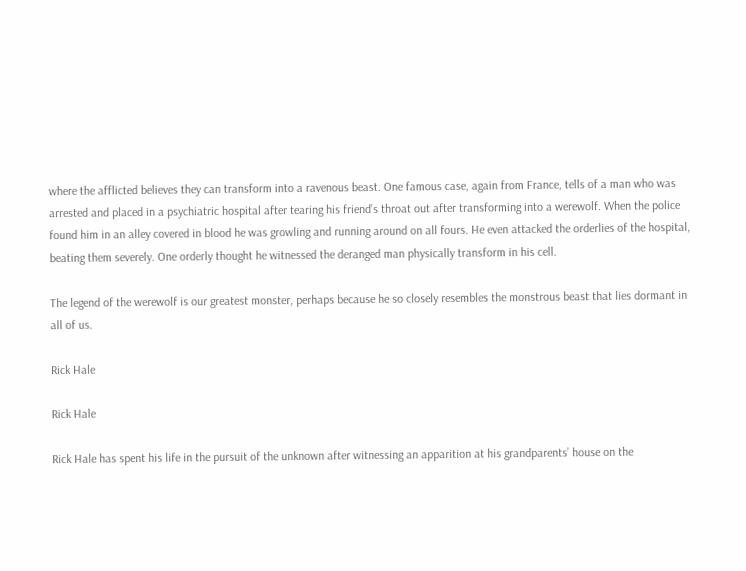where the afflicted believes they can transform into a ravenous beast. One famous case, again from France, tells of a man who was arrested and placed in a psychiatric hospital after tearing his friend’s throat out after transforming into a werewolf. When the police found him in an alley covered in blood he was growling and running around on all fours. He even attacked the orderlies of the hospital, beating them severely. One orderly thought he witnessed the deranged man physically transform in his cell.

The legend of the werewolf is our greatest monster, perhaps because he so closely resembles the monstrous beast that lies dormant in all of us.

Rick Hale

Rick Hale

Rick Hale has spent his life in the pursuit of the unknown after witnessing an apparition at his grandparents’ house on the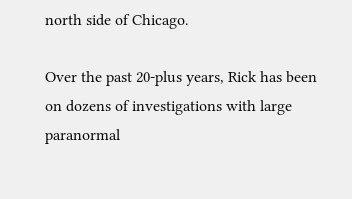north side of Chicago.

Over the past 20-plus years, Rick has been on dozens of investigations with large paranormal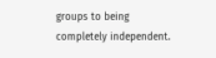groups to being completely independent.